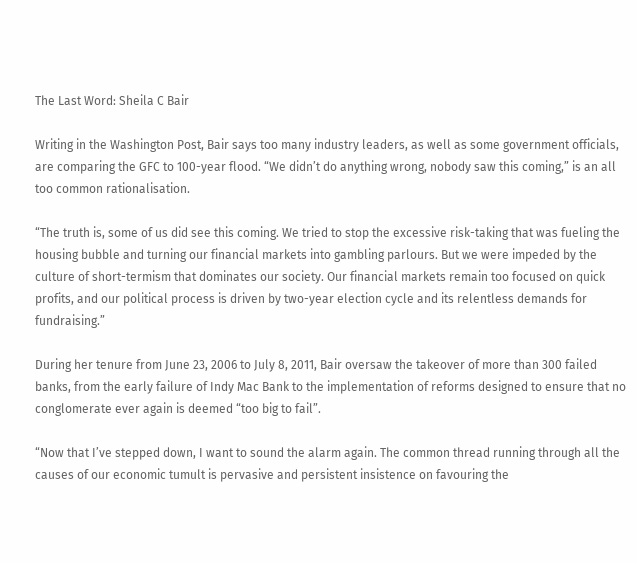The Last Word: Sheila C Bair

Writing in the Washington Post, Bair says too many industry leaders, as well as some government officials, are comparing the GFC to 100-year flood. “We didn’t do anything wrong, nobody saw this coming,” is an all too common rationalisation.

“The truth is, some of us did see this coming. We tried to stop the excessive risk-taking that was fueling the housing bubble and turning our financial markets into gambling parlours. But we were impeded by the culture of short-termism that dominates our society. Our financial markets remain too focused on quick profits, and our political process is driven by two-year election cycle and its relentless demands for fundraising.”

During her tenure from June 23, 2006 to July 8, 2011, Bair oversaw the takeover of more than 300 failed banks, from the early failure of Indy Mac Bank to the implementation of reforms designed to ensure that no conglomerate ever again is deemed “too big to fail”.

“Now that I’ve stepped down, I want to sound the alarm again. The common thread running through all the causes of our economic tumult is pervasive and persistent insistence on favouring the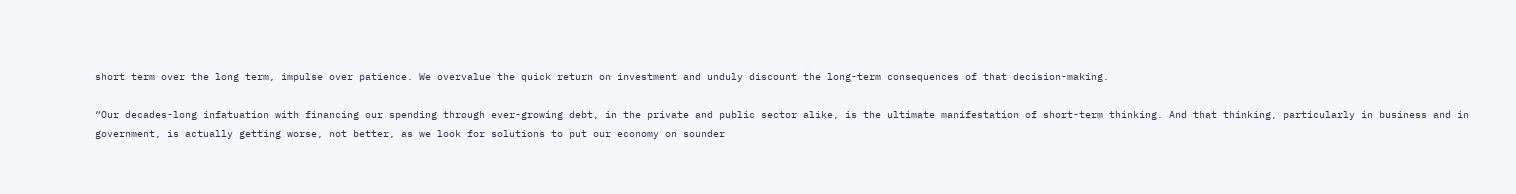short term over the long term, impulse over patience. We overvalue the quick return on investment and unduly discount the long-term consequences of that decision-making.

“Our decades-long infatuation with financing our spending through ever-growing debt, in the private and public sector alike, is the ultimate manifestation of short-term thinking. And that thinking, particularly in business and in government, is actually getting worse, not better, as we look for solutions to put our economy on sounder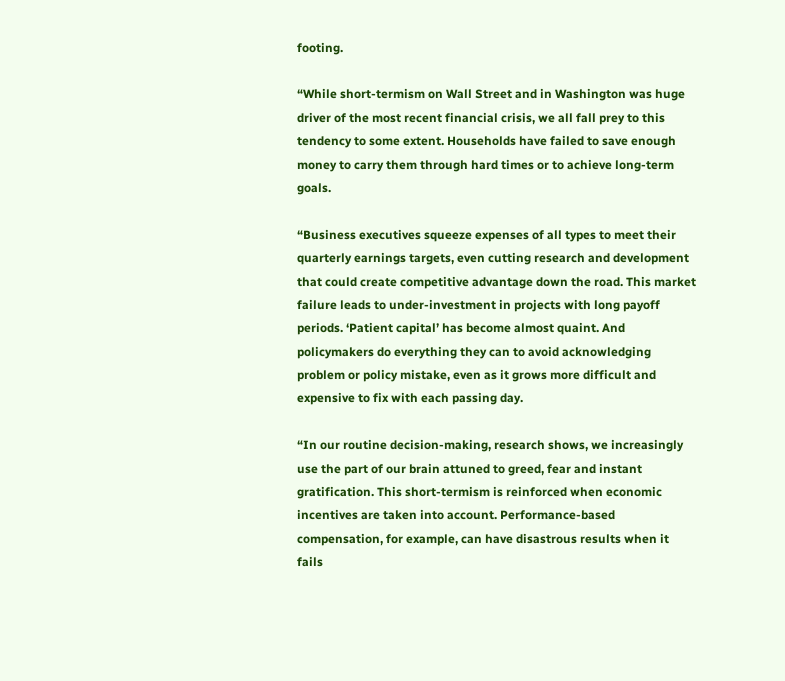footing.

“While short-termism on Wall Street and in Washington was huge driver of the most recent financial crisis, we all fall prey to this tendency to some extent. Households have failed to save enough money to carry them through hard times or to achieve long-term goals.

“Business executives squeeze expenses of all types to meet their quarterly earnings targets, even cutting research and development that could create competitive advantage down the road. This market failure leads to under-investment in projects with long payoff periods. ‘Patient capital’ has become almost quaint. And policymakers do everything they can to avoid acknowledging problem or policy mistake, even as it grows more difficult and expensive to fix with each passing day.

“In our routine decision-making, research shows, we increasingly use the part of our brain attuned to greed, fear and instant gratification. This short-termism is reinforced when economic incentives are taken into account. Performance-based compensation, for example, can have disastrous results when it fails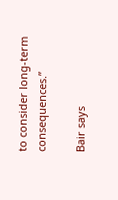to consider long-term consequences.”

Bair says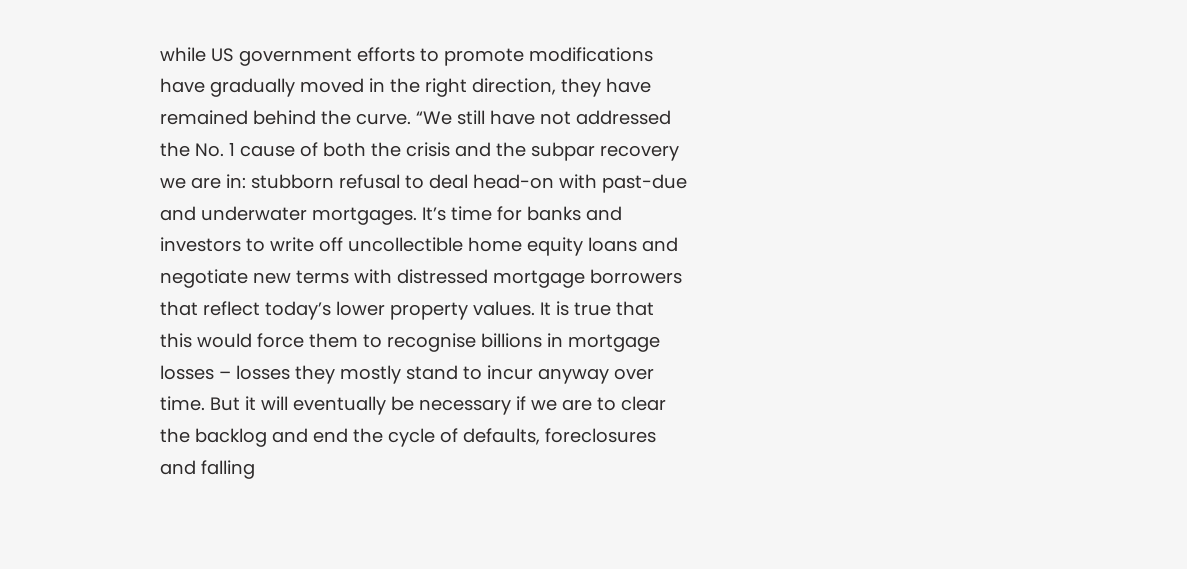while US government efforts to promote modifications have gradually moved in the right direction, they have remained behind the curve. “We still have not addressed the No. 1 cause of both the crisis and the subpar recovery we are in: stubborn refusal to deal head-on with past-due and underwater mortgages. It’s time for banks and investors to write off uncollectible home equity loans and negotiate new terms with distressed mortgage borrowers that reflect today’s lower property values. It is true that this would force them to recognise billions in mortgage losses – losses they mostly stand to incur anyway over time. But it will eventually be necessary if we are to clear the backlog and end the cycle of defaults, foreclosures and falling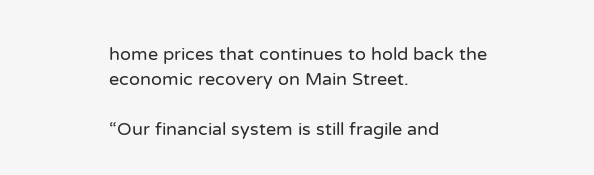home prices that continues to hold back the economic recovery on Main Street.

“Our financial system is still fragile and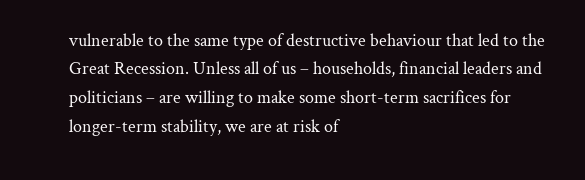vulnerable to the same type of destructive behaviour that led to the Great Recession. Unless all of us – households, financial leaders and politicians – are willing to make some short-term sacrifices for longer-term stability, we are at risk of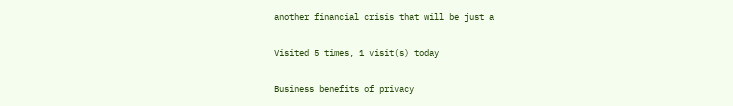another financial crisis that will be just a

Visited 5 times, 1 visit(s) today

Business benefits of privacy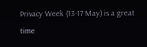Privacy Week (13-17 May) is a great time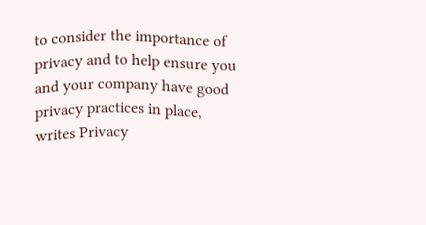to consider the importance of privacy and to help ensure you and your company have good privacy practices in place, writes Privacy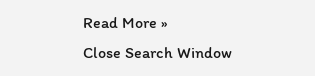Read More »
Close Search Window